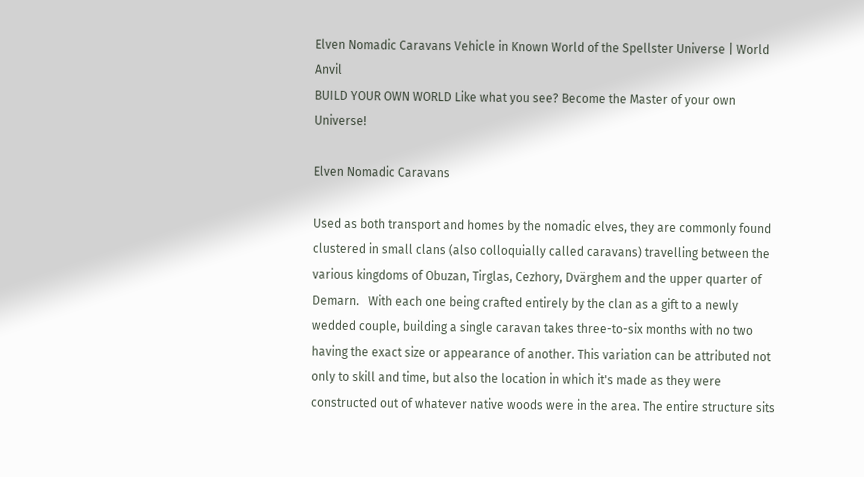Elven Nomadic Caravans Vehicle in Known World of the Spellster Universe | World Anvil
BUILD YOUR OWN WORLD Like what you see? Become the Master of your own Universe!

Elven Nomadic Caravans

Used as both transport and homes by the nomadic elves, they are commonly found clustered in small clans (also colloquially called caravans) travelling between the various kingdoms of Obuzan, Tirglas, Cezhory, Dvärghem and the upper quarter of Demarn.   With each one being crafted entirely by the clan as a gift to a newly wedded couple, building a single caravan takes three-to-six months with no two having the exact size or appearance of another. This variation can be attributed not only to skill and time, but also the location in which it's made as they were constructed out of whatever native woods were in the area. The entire structure sits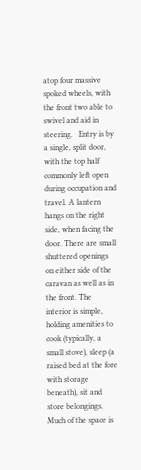atop four massive spoked wheels, with the front two able to swivel and aid in steering.   Entry is by a single, split door, with the top half commonly left open during occupation and travel. A lantern hangs on the right side, when facing the door. There are small shuttered openings on either side of the caravan as well as in the front. The interior is simple, holding amenities to cook (typically, a small stove), sleep (a raised bed at the fore with storage beneath), sit and store belongings. Much of the space is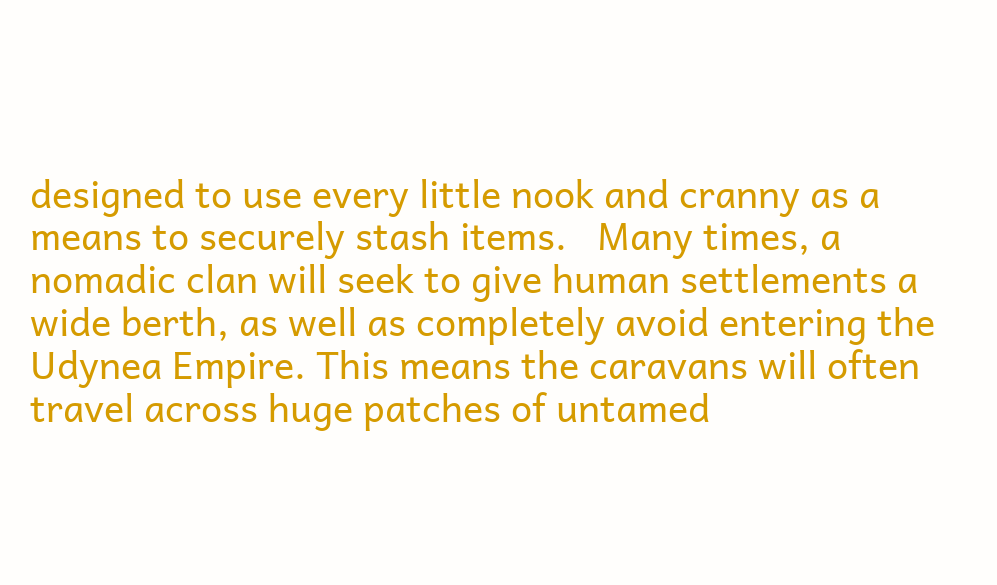designed to use every little nook and cranny as a means to securely stash items.   Many times, a nomadic clan will seek to give human settlements a wide berth, as well as completely avoid entering the Udynea Empire. This means the caravans will often travel across huge patches of untamed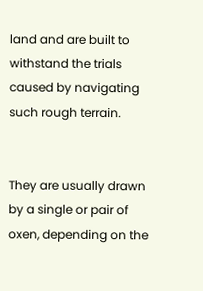land and are built to withstand the trials caused by navigating such rough terrain.


They are usually drawn by a single or pair of oxen, depending on the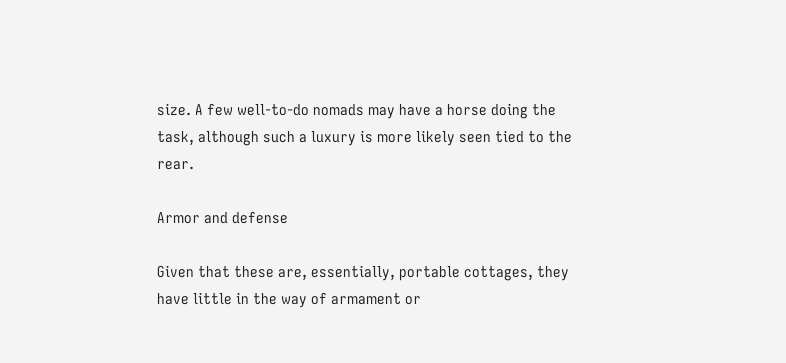size. A few well-to-do nomads may have a horse doing the task, although such a luxury is more likely seen tied to the rear.

Armor and defense

Given that these are, essentially, portable cottages, they have little in the way of armament or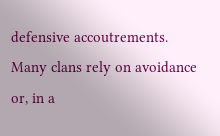defensive accoutrements. Many clans rely on avoidance or, in a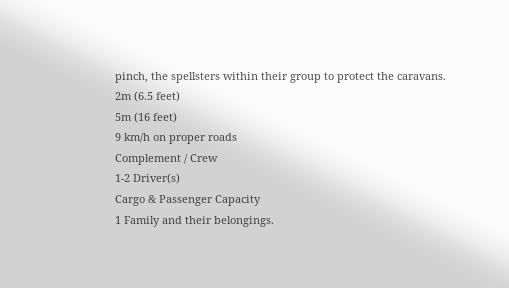pinch, the spellsters within their group to protect the caravans.
2m (6.5 feet)
5m (16 feet)
9 km/h on proper roads
Complement / Crew
1-2 Driver(s)
Cargo & Passenger Capacity
1 Family and their belongings.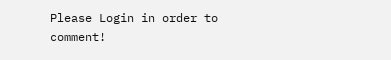Please Login in order to comment!